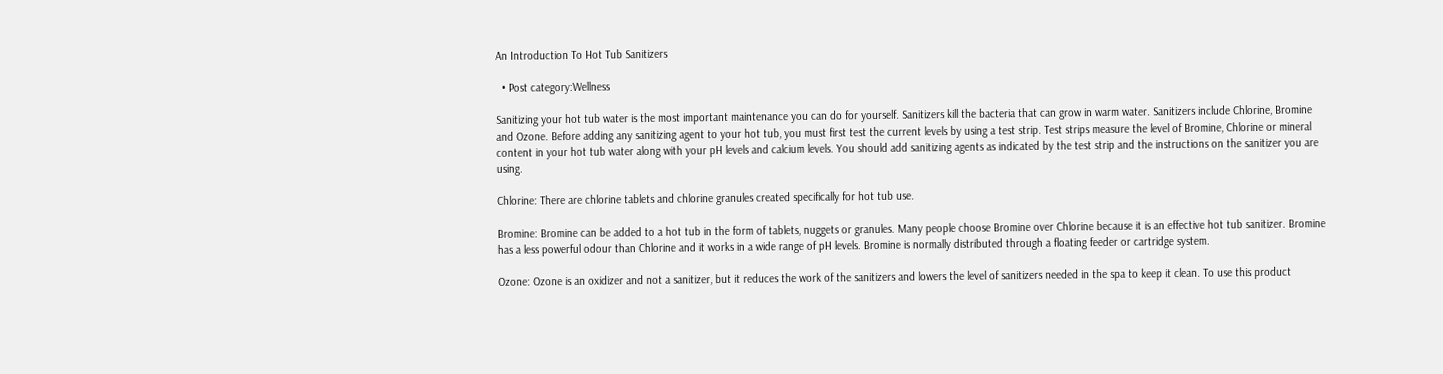An Introduction To Hot Tub Sanitizers

  • Post category:Wellness

Sanitizing your hot tub water is the most important maintenance you can do for yourself. Sanitizers kill the bacteria that can grow in warm water. Sanitizers include Chlorine, Bromine and Ozone. Before adding any sanitizing agent to your hot tub, you must first test the current levels by using a test strip. Test strips measure the level of Bromine, Chlorine or mineral content in your hot tub water along with your pH levels and calcium levels. You should add sanitizing agents as indicated by the test strip and the instructions on the sanitizer you are using.

Chlorine: There are chlorine tablets and chlorine granules created specifically for hot tub use.

Bromine: Bromine can be added to a hot tub in the form of tablets, nuggets or granules. Many people choose Bromine over Chlorine because it is an effective hot tub sanitizer. Bromine has a less powerful odour than Chlorine and it works in a wide range of pH levels. Bromine is normally distributed through a floating feeder or cartridge system.

Ozone: Ozone is an oxidizer and not a sanitizer, but it reduces the work of the sanitizers and lowers the level of sanitizers needed in the spa to keep it clean. To use this product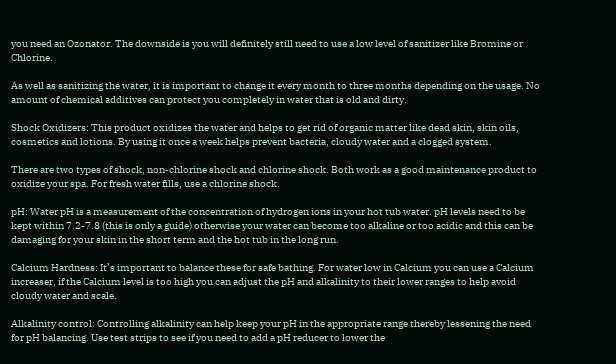you need an Ozonator. The downside is you will definitely still need to use a low level of sanitizer like Bromine or Chlorine.

As well as sanitizing the water, it is important to change it every month to three months depending on the usage. No amount of chemical additives can protect you completely in water that is old and dirty.

Shock Oxidizers: This product oxidizes the water and helps to get rid of organic matter like dead skin, skin oils, cosmetics and lotions. By using it once a week helps prevent bacteria, cloudy water and a clogged system.

There are two types of shock, non-chlorine shock and chlorine shock. Both work as a good maintenance product to oxidize your spa. For fresh water fills, use a chlorine shock.

pH: Water pH is a measurement of the concentration of hydrogen ions in your hot tub water. pH levels need to be kept within 7.2-7.8 (this is only a guide) otherwise your water can become too alkaline or too acidic and this can be damaging for your skin in the short term and the hot tub in the long run.

Calcium Hardness: It’s important to balance these for safe bathing. For water low in Calcium you can use a Calcium increaser, if the Calcium level is too high you can adjust the pH and alkalinity to their lower ranges to help avoid cloudy water and scale.

Alkalinity control: Controlling alkalinity can help keep your pH in the appropriate range thereby lessening the need for pH balancing. Use test strips to see if you need to add a pH reducer to lower the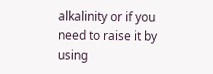alkalinity or if you need to raise it by using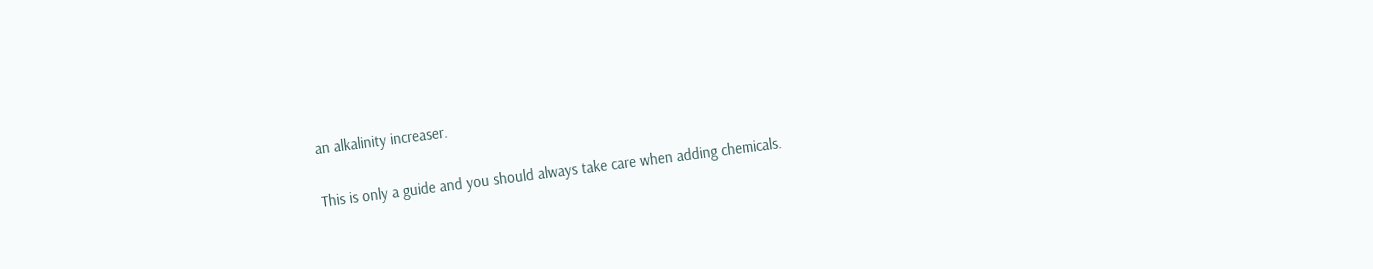an alkalinity increaser.

This is only a guide and you should always take care when adding chemicals.